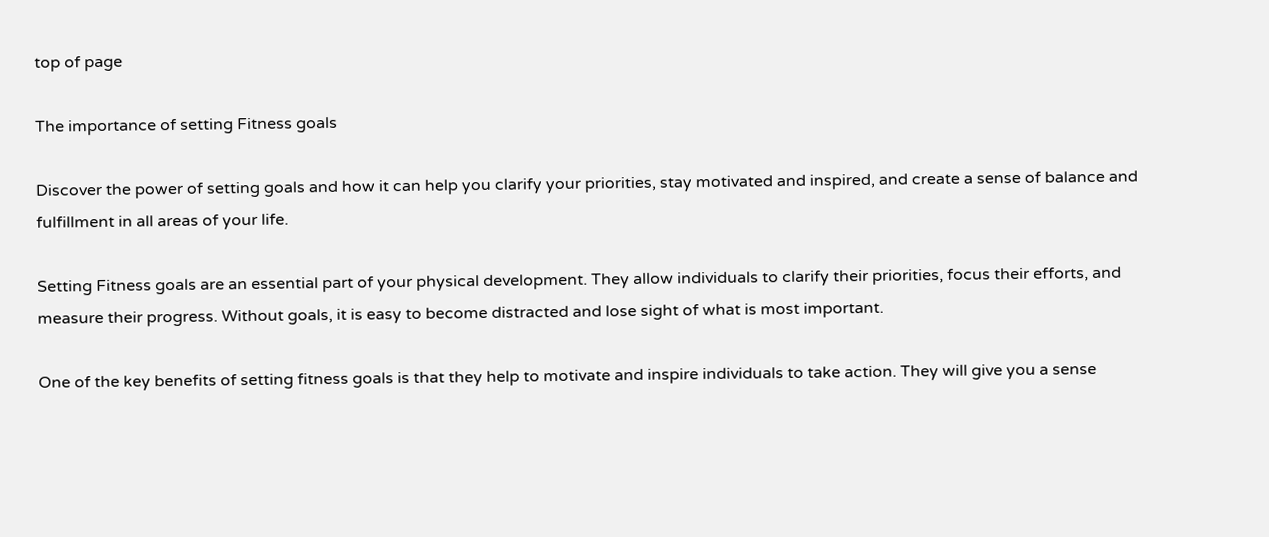top of page

The importance of setting Fitness goals

Discover the power of setting goals and how it can help you clarify your priorities, stay motivated and inspired, and create a sense of balance and fulfillment in all areas of your life.

Setting Fitness goals are an essential part of your physical development. They allow individuals to clarify their priorities, focus their efforts, and measure their progress. Without goals, it is easy to become distracted and lose sight of what is most important.

One of the key benefits of setting fitness goals is that they help to motivate and inspire individuals to take action. They will give you a sense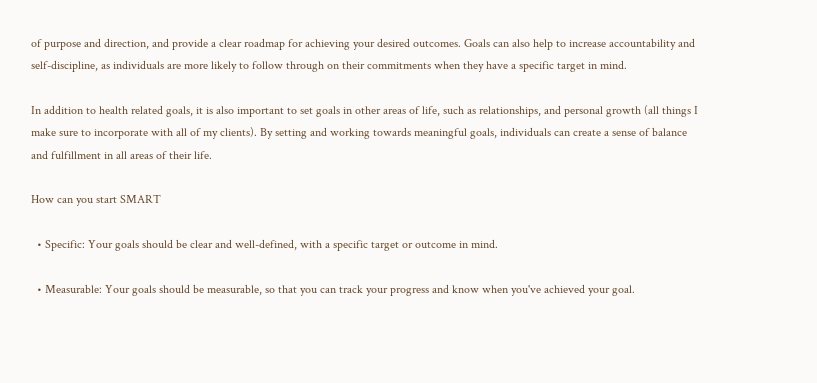of purpose and direction, and provide a clear roadmap for achieving your desired outcomes. Goals can also help to increase accountability and self-discipline, as individuals are more likely to follow through on their commitments when they have a specific target in mind.

In addition to health related goals, it is also important to set goals in other areas of life, such as relationships, and personal growth (all things I make sure to incorporate with all of my clients). By setting and working towards meaningful goals, individuals can create a sense of balance and fulfillment in all areas of their life.

How can you start SMART

  • Specific: Your goals should be clear and well-defined, with a specific target or outcome in mind.

  • Measurable: Your goals should be measurable, so that you can track your progress and know when you've achieved your goal.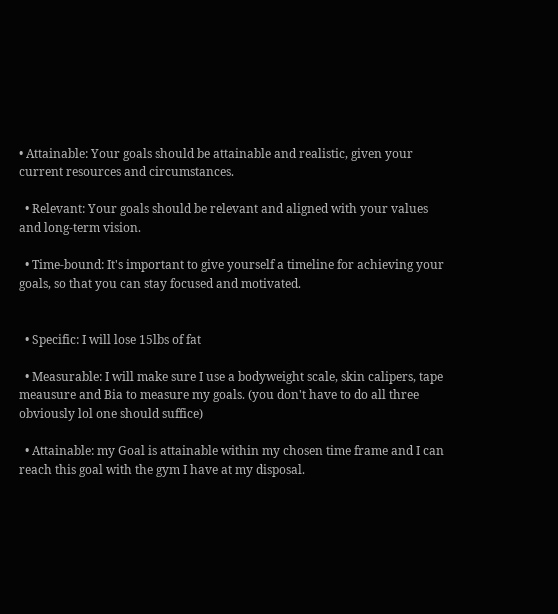• Attainable: Your goals should be attainable and realistic, given your current resources and circumstances.

  • Relevant: Your goals should be relevant and aligned with your values and long-term vision.

  • Time-bound: It's important to give yourself a timeline for achieving your goals, so that you can stay focused and motivated.


  • Specific: I will lose 15lbs of fat

  • Measurable: I will make sure I use a bodyweight scale, skin calipers, tape meausure and Bia to measure my goals. (you don't have to do all three obviously lol one should suffice)

  • Attainable: my Goal is attainable within my chosen time frame and I can reach this goal with the gym I have at my disposal.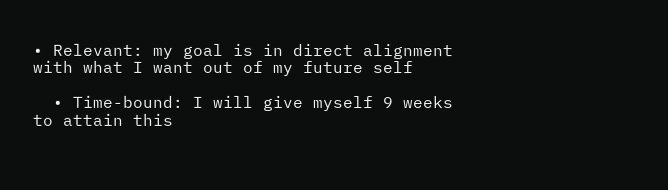• Relevant: my goal is in direct alignment with what I want out of my future self

  • Time-bound: I will give myself 9 weeks to attain this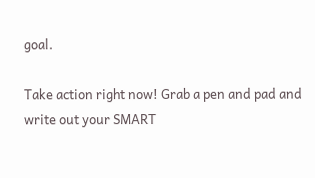goal.

Take action right now! Grab a pen and pad and write out your SMART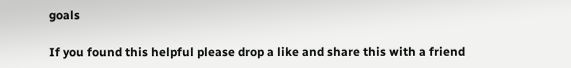goals

If you found this helpful please drop a like and share this with a friend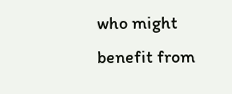who might benefit from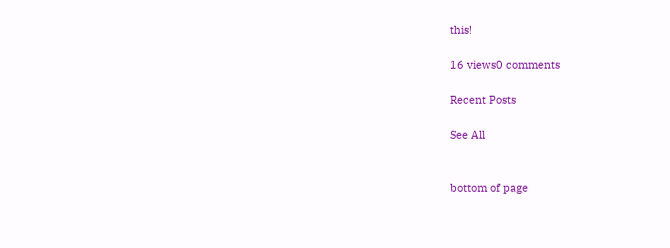this!

16 views0 comments

Recent Posts

See All


bottom of page